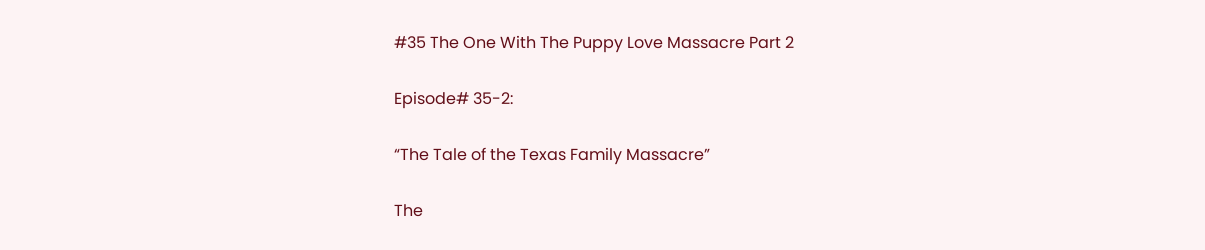#35 The One With The Puppy Love Massacre Part 2

Episode# 35-2:

“The Tale of the Texas Family Massacre”

The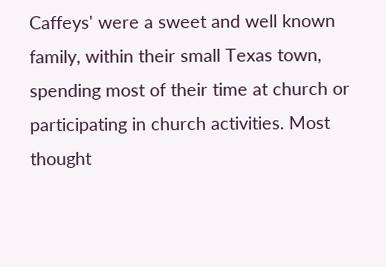Caffeys' were a sweet and well known family, within their small Texas town, spending most of their time at church or participating in church activities. Most thought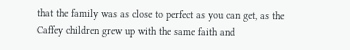that the family was as close to perfect as you can get, as the Caffey children grew up with the same faith and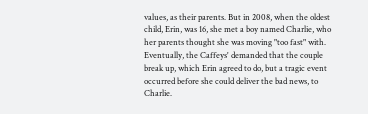values, as their parents. But in 2008, when the oldest child, Erin, was 16, she met a boy named Charlie, who her parents thought she was moving "too fast" with. Eventually, the Caffeys' demanded that the couple break up, which Erin agreed to do, but a tragic event occurred before she could deliver the bad news, to Charlie.